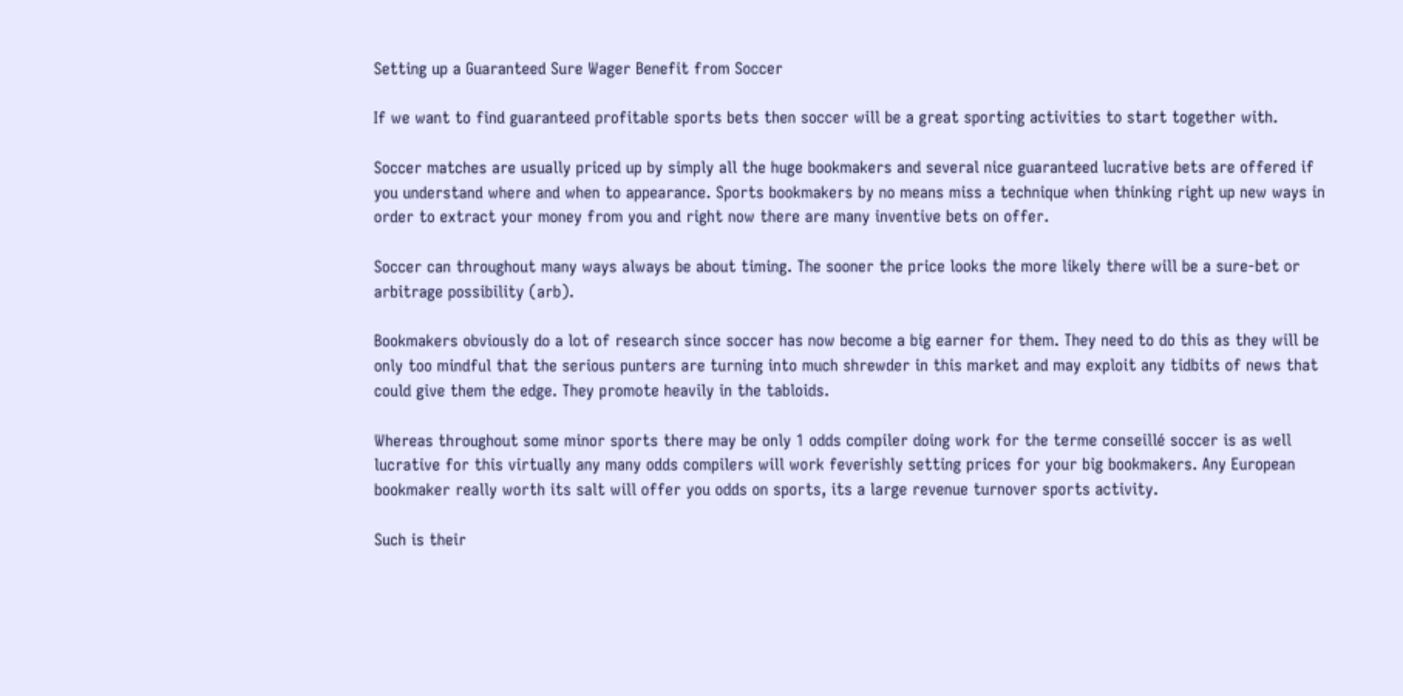Setting up a Guaranteed Sure Wager Benefit from Soccer

If we want to find guaranteed profitable sports bets then soccer will be a great sporting activities to start together with.

Soccer matches are usually priced up by simply all the huge bookmakers and several nice guaranteed lucrative bets are offered if you understand where and when to appearance. Sports bookmakers by no means miss a technique when thinking right up new ways in order to extract your money from you and right now there are many inventive bets on offer.

Soccer can throughout many ways always be about timing. The sooner the price looks the more likely there will be a sure-bet or arbitrage possibility (arb).

Bookmakers obviously do a lot of research since soccer has now become a big earner for them. They need to do this as they will be only too mindful that the serious punters are turning into much shrewder in this market and may exploit any tidbits of news that could give them the edge. They promote heavily in the tabloids.

Whereas throughout some minor sports there may be only 1 odds compiler doing work for the terme conseillé soccer is as well lucrative for this virtually any many odds compilers will work feverishly setting prices for your big bookmakers. Any European bookmaker really worth its salt will offer you odds on sports, its a large revenue turnover sports activity.

Such is their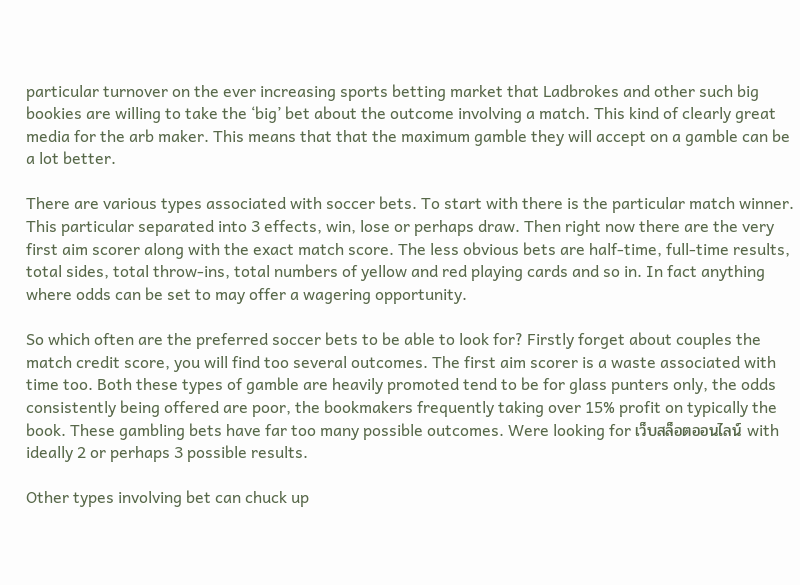particular turnover on the ever increasing sports betting market that Ladbrokes and other such big bookies are willing to take the ‘big’ bet about the outcome involving a match. This kind of clearly great media for the arb maker. This means that that the maximum gamble they will accept on a gamble can be a lot better.

There are various types associated with soccer bets. To start with there is the particular match winner. This particular separated into 3 effects, win, lose or perhaps draw. Then right now there are the very first aim scorer along with the exact match score. The less obvious bets are half-time, full-time results, total sides, total throw-ins, total numbers of yellow and red playing cards and so in. In fact anything where odds can be set to may offer a wagering opportunity.

So which often are the preferred soccer bets to be able to look for? Firstly forget about couples the match credit score, you will find too several outcomes. The first aim scorer is a waste associated with time too. Both these types of gamble are heavily promoted tend to be for glass punters only, the odds consistently being offered are poor, the bookmakers frequently taking over 15% profit on typically the book. These gambling bets have far too many possible outcomes. Were looking for เว็บสล็อตออนไลน์ with ideally 2 or perhaps 3 possible results.

Other types involving bet can chuck up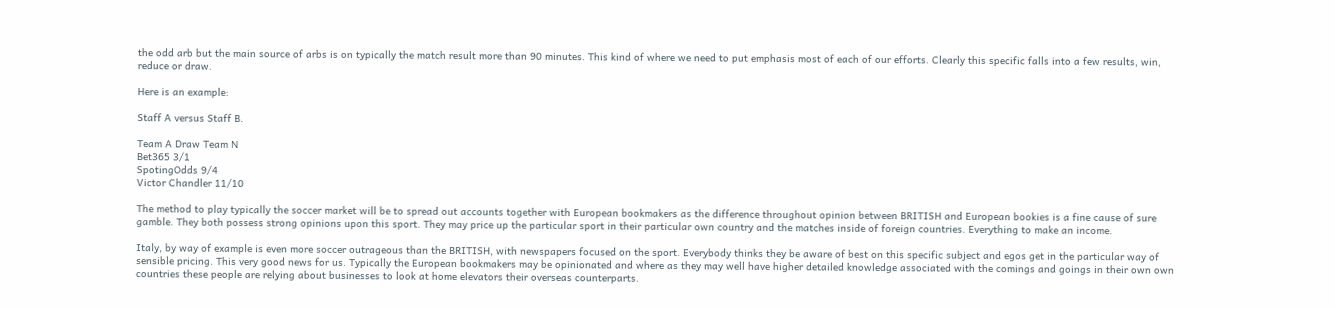the odd arb but the main source of arbs is on typically the match result more than 90 minutes. This kind of where we need to put emphasis most of each of our efforts. Clearly this specific falls into a few results, win, reduce or draw.

Here is an example:

Staff A versus Staff B.

Team A Draw Team N
Bet365 3/1
SpotingOdds 9/4
Victor Chandler 11/10

The method to play typically the soccer market will be to spread out accounts together with European bookmakers as the difference throughout opinion between BRITISH and European bookies is a fine cause of sure gamble. They both possess strong opinions upon this sport. They may price up the particular sport in their particular own country and the matches inside of foreign countries. Everything to make an income.

Italy, by way of example is even more soccer outrageous than the BRITISH, with newspapers focused on the sport. Everybody thinks they be aware of best on this specific subject and egos get in the particular way of sensible pricing. This very good news for us. Typically the European bookmakers may be opinionated and where as they may well have higher detailed knowledge associated with the comings and goings in their own own countries these people are relying about businesses to look at home elevators their overseas counterparts.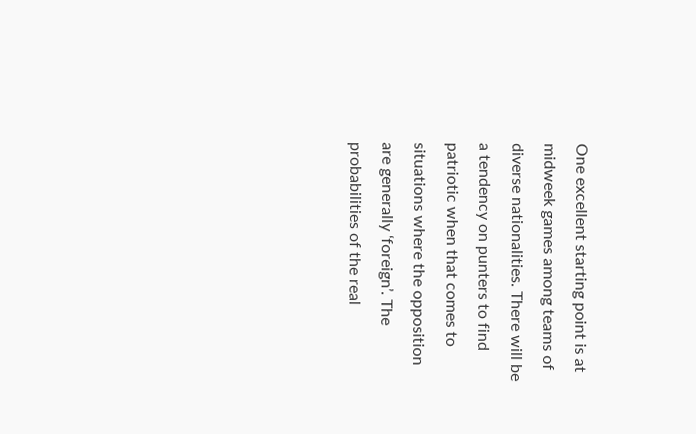One excellent starting point is at midweek games among teams of diverse nationalities. There will be a tendency on punters to find patriotic when that comes to situations where the opposition are generally ‘foreign’. The probabilities of the real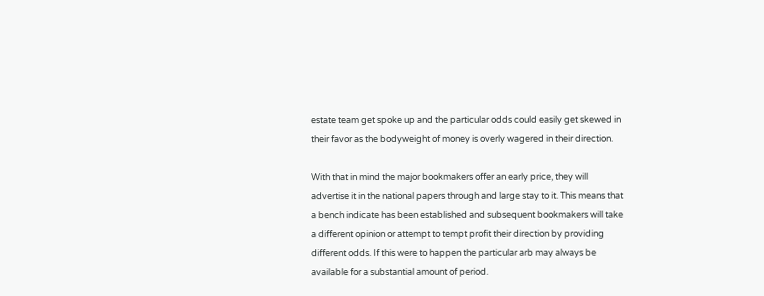estate team get spoke up and the particular odds could easily get skewed in their favor as the bodyweight of money is overly wagered in their direction.

With that in mind the major bookmakers offer an early price, they will advertise it in the national papers through and large stay to it. This means that a bench indicate has been established and subsequent bookmakers will take a different opinion or attempt to tempt profit their direction by providing different odds. If this were to happen the particular arb may always be available for a substantial amount of period.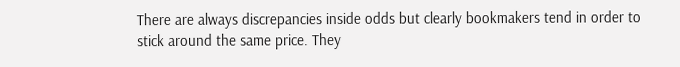There are always discrepancies inside odds but clearly bookmakers tend in order to stick around the same price. They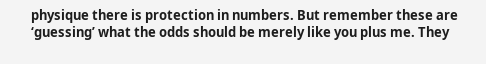physique there is protection in numbers. But remember these are ‘guessing’ what the odds should be merely like you plus me. They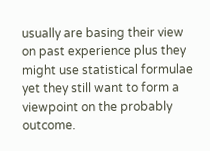usually are basing their view on past experience plus they might use statistical formulae yet they still want to form a viewpoint on the probably outcome.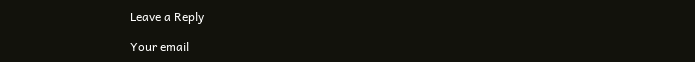Leave a Reply

Your email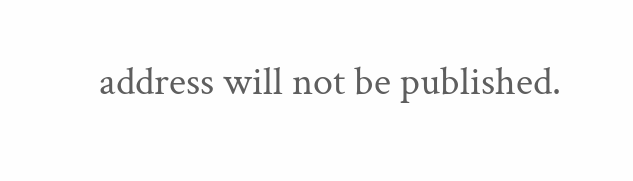address will not be published.